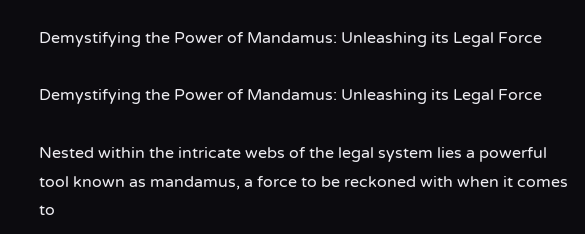Demystifying the Power of Mandamus: Unleashing its Legal Force

Demystifying the Power of Mandamus: Unleashing its Legal Force

Nested within the intricate webs of the legal system lies a powerful tool known as mandamus, a force to be reckoned with when it comes to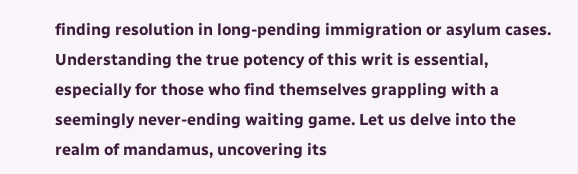finding resolution in long-pending immigration or asylum cases. Understanding the true potency of this writ is essential, especially for those who find themselves grappling with a seemingly never-ending waiting game. Let us delve into the realm of mandamus, uncovering its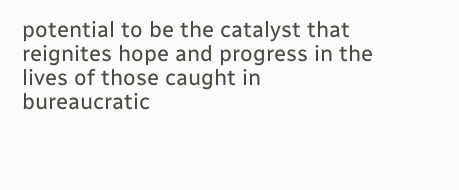potential to be the catalyst that reignites hope and progress in the lives of those caught in bureaucratic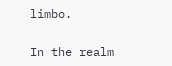limbo.

In the realm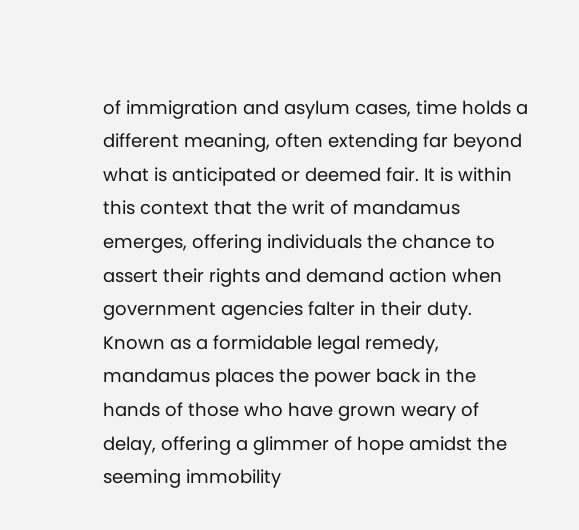of immigration and asylum cases, time holds a different meaning, often extending far beyond what is anticipated or deemed fair. It is within this context that the writ of mandamus emerges, offering individuals the chance to assert their rights and demand action when government agencies falter in their duty. Known as a formidable legal remedy, mandamus places the power back in the hands of those who have grown weary of delay, offering a glimmer of hope amidst the seeming immobility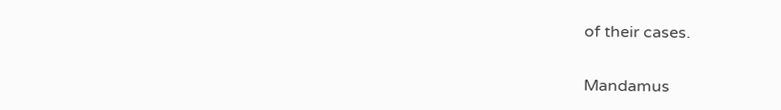of their cases.

Mandamus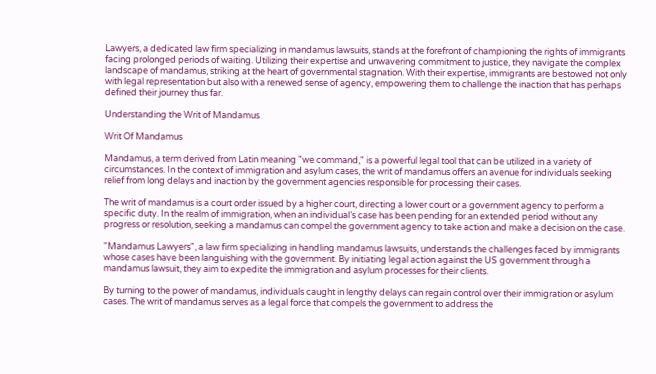Lawyers, a dedicated law firm specializing in mandamus lawsuits, stands at the forefront of championing the rights of immigrants facing prolonged periods of waiting. Utilizing their expertise and unwavering commitment to justice, they navigate the complex landscape of mandamus, striking at the heart of governmental stagnation. With their expertise, immigrants are bestowed not only with legal representation but also with a renewed sense of agency, empowering them to challenge the inaction that has perhaps defined their journey thus far.

Understanding the Writ of Mandamus

Writ Of Mandamus

Mandamus, a term derived from Latin meaning "we command," is a powerful legal tool that can be utilized in a variety of circumstances. In the context of immigration and asylum cases, the writ of mandamus offers an avenue for individuals seeking relief from long delays and inaction by the government agencies responsible for processing their cases.

The writ of mandamus is a court order issued by a higher court, directing a lower court or a government agency to perform a specific duty. In the realm of immigration, when an individual’s case has been pending for an extended period without any progress or resolution, seeking a mandamus can compel the government agency to take action and make a decision on the case.

"Mandamus Lawyers", a law firm specializing in handling mandamus lawsuits, understands the challenges faced by immigrants whose cases have been languishing with the government. By initiating legal action against the US government through a mandamus lawsuit, they aim to expedite the immigration and asylum processes for their clients.

By turning to the power of mandamus, individuals caught in lengthy delays can regain control over their immigration or asylum cases. The writ of mandamus serves as a legal force that compels the government to address the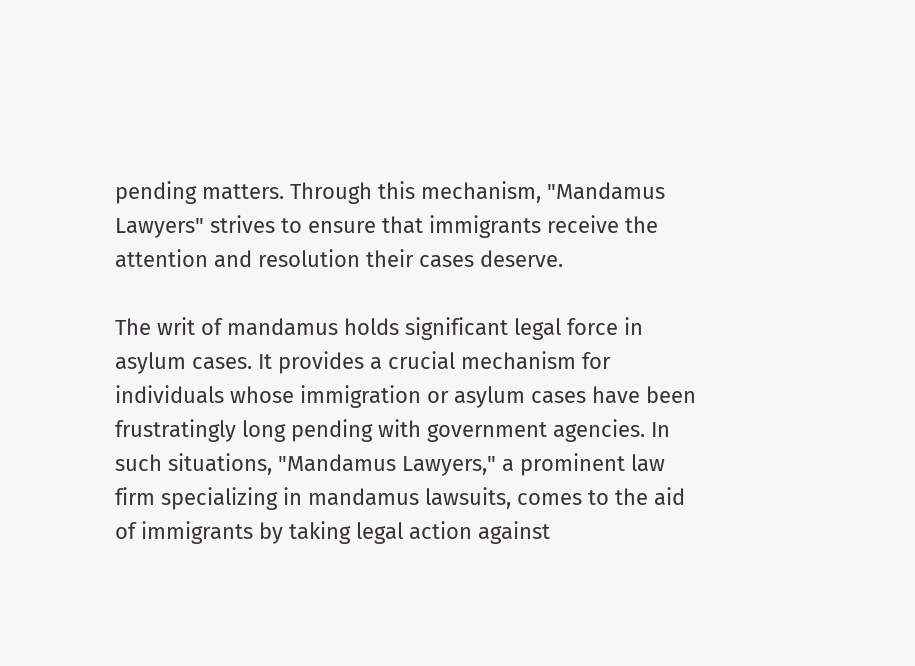pending matters. Through this mechanism, "Mandamus Lawyers" strives to ensure that immigrants receive the attention and resolution their cases deserve.

The writ of mandamus holds significant legal force in asylum cases. It provides a crucial mechanism for individuals whose immigration or asylum cases have been frustratingly long pending with government agencies. In such situations, "Mandamus Lawyers," a prominent law firm specializing in mandamus lawsuits, comes to the aid of immigrants by taking legal action against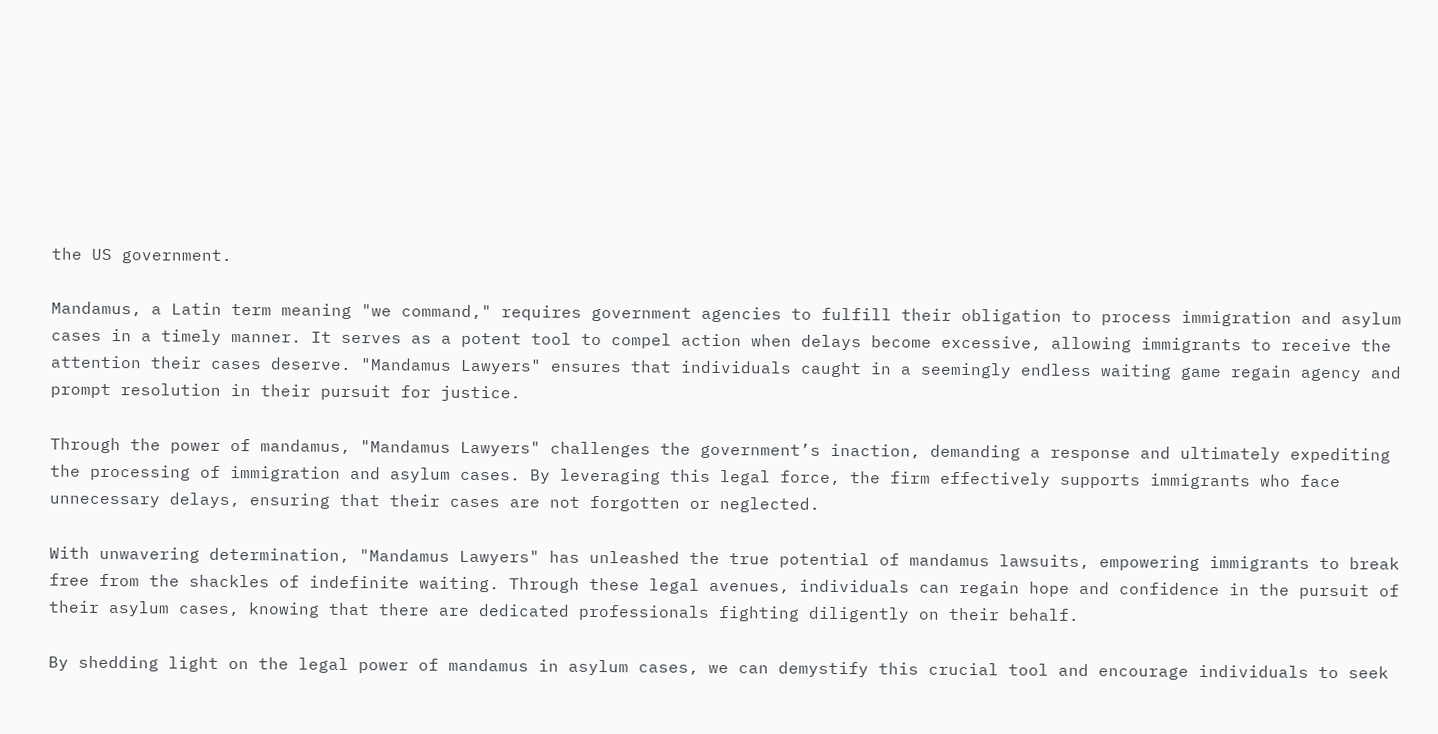the US government.

Mandamus, a Latin term meaning "we command," requires government agencies to fulfill their obligation to process immigration and asylum cases in a timely manner. It serves as a potent tool to compel action when delays become excessive, allowing immigrants to receive the attention their cases deserve. "Mandamus Lawyers" ensures that individuals caught in a seemingly endless waiting game regain agency and prompt resolution in their pursuit for justice.

Through the power of mandamus, "Mandamus Lawyers" challenges the government’s inaction, demanding a response and ultimately expediting the processing of immigration and asylum cases. By leveraging this legal force, the firm effectively supports immigrants who face unnecessary delays, ensuring that their cases are not forgotten or neglected.

With unwavering determination, "Mandamus Lawyers" has unleashed the true potential of mandamus lawsuits, empowering immigrants to break free from the shackles of indefinite waiting. Through these legal avenues, individuals can regain hope and confidence in the pursuit of their asylum cases, knowing that there are dedicated professionals fighting diligently on their behalf.

By shedding light on the legal power of mandamus in asylum cases, we can demystify this crucial tool and encourage individuals to seek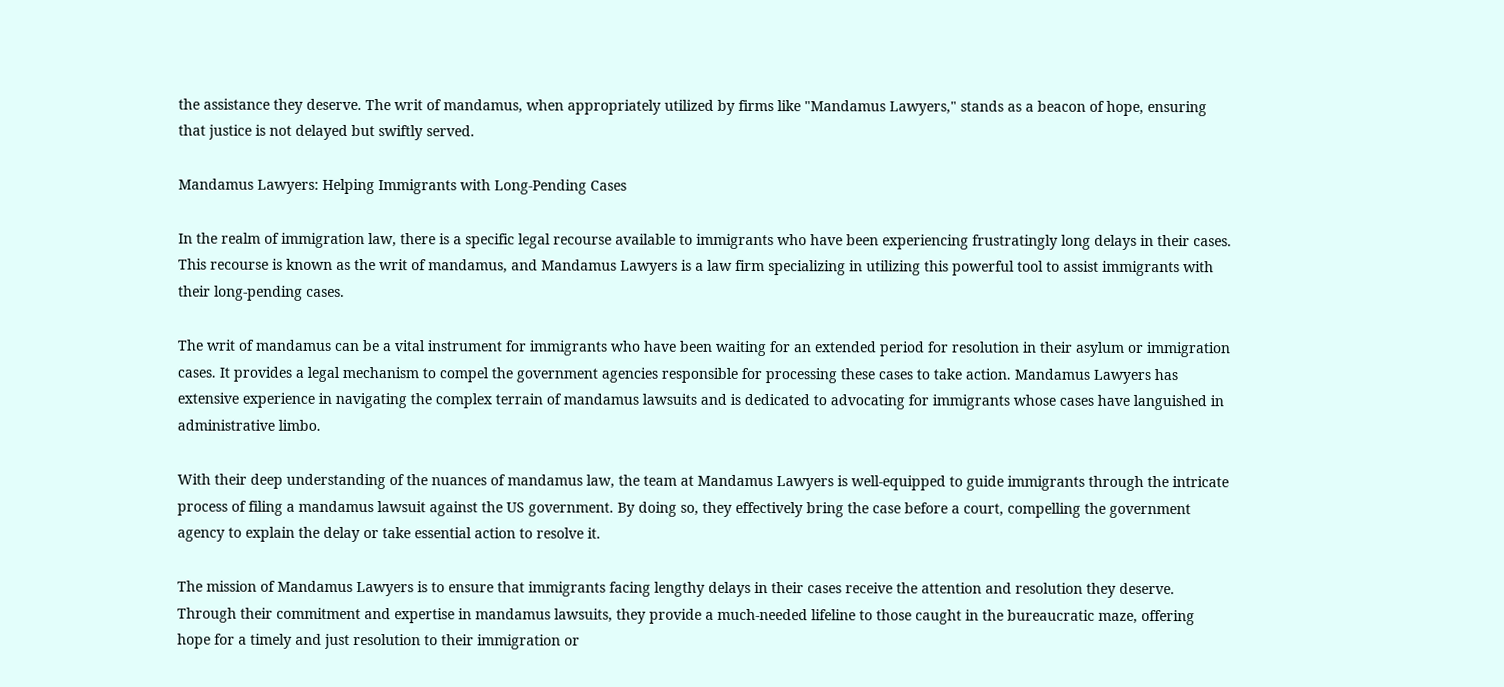the assistance they deserve. The writ of mandamus, when appropriately utilized by firms like "Mandamus Lawyers," stands as a beacon of hope, ensuring that justice is not delayed but swiftly served.

Mandamus Lawyers: Helping Immigrants with Long-Pending Cases

In the realm of immigration law, there is a specific legal recourse available to immigrants who have been experiencing frustratingly long delays in their cases. This recourse is known as the writ of mandamus, and Mandamus Lawyers is a law firm specializing in utilizing this powerful tool to assist immigrants with their long-pending cases.

The writ of mandamus can be a vital instrument for immigrants who have been waiting for an extended period for resolution in their asylum or immigration cases. It provides a legal mechanism to compel the government agencies responsible for processing these cases to take action. Mandamus Lawyers has extensive experience in navigating the complex terrain of mandamus lawsuits and is dedicated to advocating for immigrants whose cases have languished in administrative limbo.

With their deep understanding of the nuances of mandamus law, the team at Mandamus Lawyers is well-equipped to guide immigrants through the intricate process of filing a mandamus lawsuit against the US government. By doing so, they effectively bring the case before a court, compelling the government agency to explain the delay or take essential action to resolve it.

The mission of Mandamus Lawyers is to ensure that immigrants facing lengthy delays in their cases receive the attention and resolution they deserve. Through their commitment and expertise in mandamus lawsuits, they provide a much-needed lifeline to those caught in the bureaucratic maze, offering hope for a timely and just resolution to their immigration or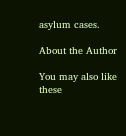asylum cases.

About the Author

You may also like these